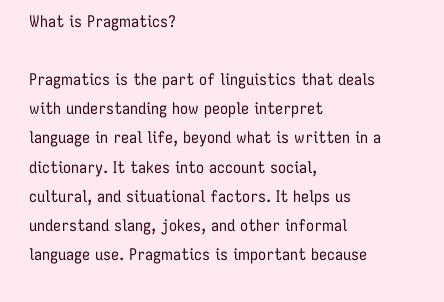What is Pragmatics?

Pragmatics is the part of linguistics that deals with understanding how people interpret language in real life, beyond what is written in a dictionary. It takes into account social, cultural, and situational factors. It helps us understand slang, jokes, and other informal language use. Pragmatics is important because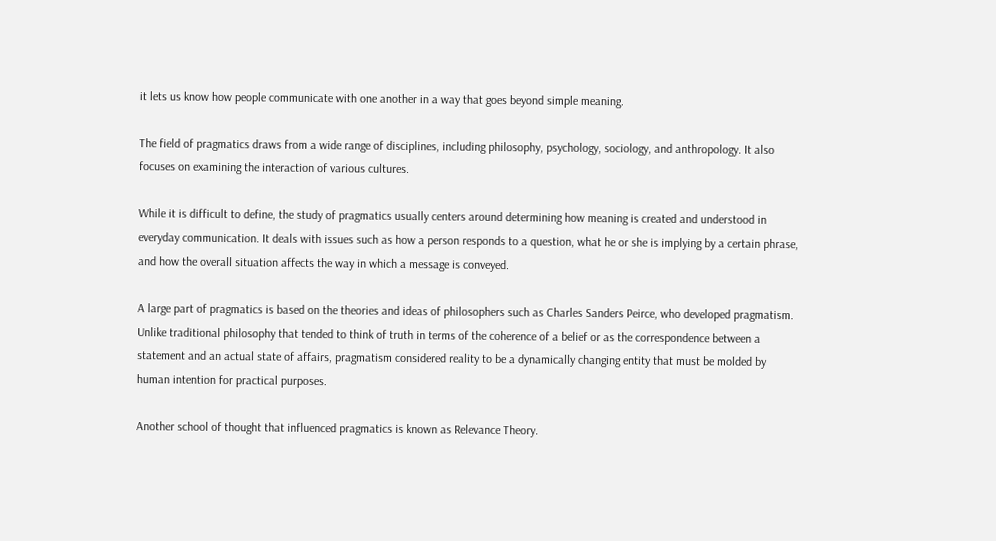it lets us know how people communicate with one another in a way that goes beyond simple meaning.

The field of pragmatics draws from a wide range of disciplines, including philosophy, psychology, sociology, and anthropology. It also focuses on examining the interaction of various cultures.

While it is difficult to define, the study of pragmatics usually centers around determining how meaning is created and understood in everyday communication. It deals with issues such as how a person responds to a question, what he or she is implying by a certain phrase, and how the overall situation affects the way in which a message is conveyed.

A large part of pragmatics is based on the theories and ideas of philosophers such as Charles Sanders Peirce, who developed pragmatism. Unlike traditional philosophy that tended to think of truth in terms of the coherence of a belief or as the correspondence between a statement and an actual state of affairs, pragmatism considered reality to be a dynamically changing entity that must be molded by human intention for practical purposes.

Another school of thought that influenced pragmatics is known as Relevance Theory.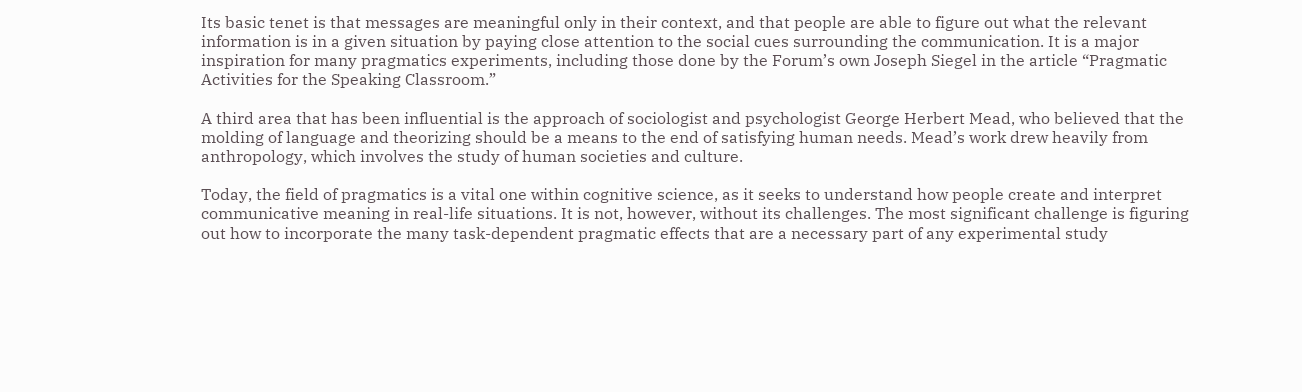Its basic tenet is that messages are meaningful only in their context, and that people are able to figure out what the relevant information is in a given situation by paying close attention to the social cues surrounding the communication. It is a major inspiration for many pragmatics experiments, including those done by the Forum’s own Joseph Siegel in the article “Pragmatic Activities for the Speaking Classroom.”

A third area that has been influential is the approach of sociologist and psychologist George Herbert Mead, who believed that the molding of language and theorizing should be a means to the end of satisfying human needs. Mead’s work drew heavily from anthropology, which involves the study of human societies and culture.

Today, the field of pragmatics is a vital one within cognitive science, as it seeks to understand how people create and interpret communicative meaning in real-life situations. It is not, however, without its challenges. The most significant challenge is figuring out how to incorporate the many task-dependent pragmatic effects that are a necessary part of any experimental study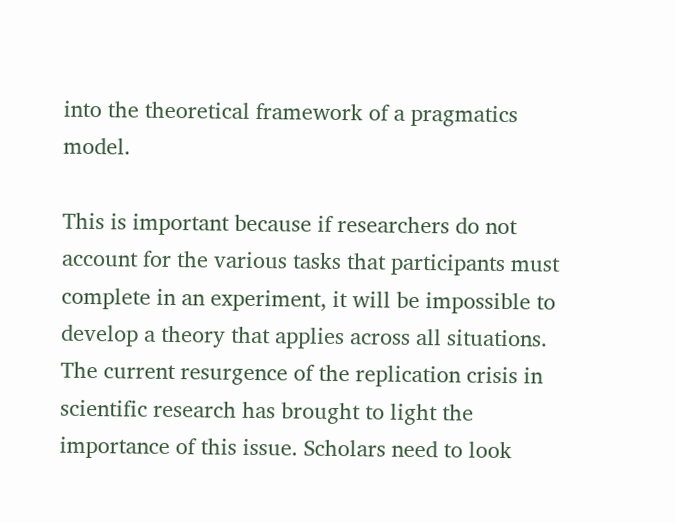into the theoretical framework of a pragmatics model.

This is important because if researchers do not account for the various tasks that participants must complete in an experiment, it will be impossible to develop a theory that applies across all situations. The current resurgence of the replication crisis in scientific research has brought to light the importance of this issue. Scholars need to look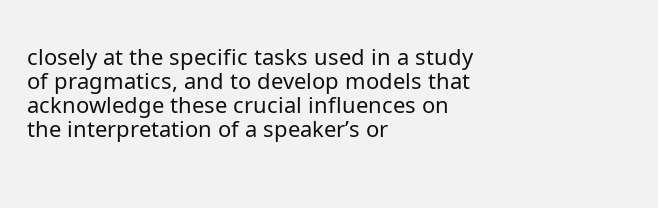closely at the specific tasks used in a study of pragmatics, and to develop models that acknowledge these crucial influences on the interpretation of a speaker’s or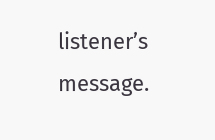listener’s message.